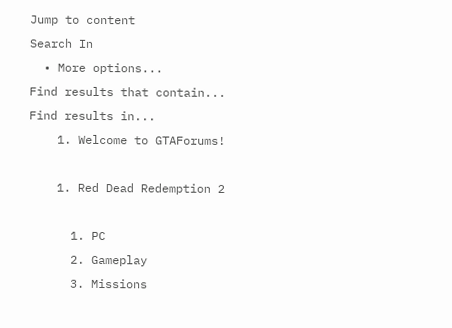Jump to content
Search In
  • More options...
Find results that contain...
Find results in...
    1. Welcome to GTAForums!

    1. Red Dead Redemption 2

      1. PC
      2. Gameplay
      3. Missions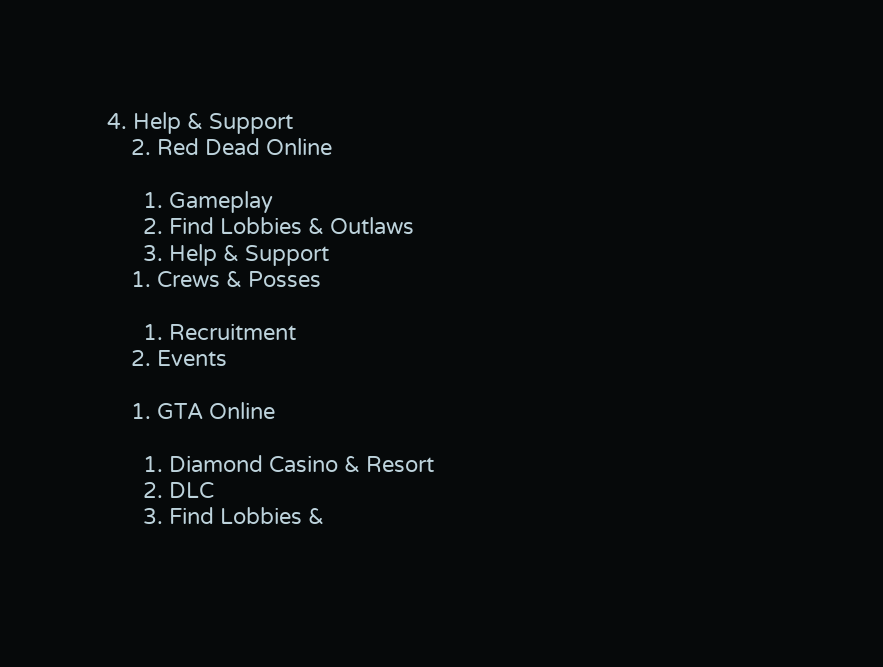4. Help & Support
    2. Red Dead Online

      1. Gameplay
      2. Find Lobbies & Outlaws
      3. Help & Support
    1. Crews & Posses

      1. Recruitment
    2. Events

    1. GTA Online

      1. Diamond Casino & Resort
      2. DLC
      3. Find Lobbies &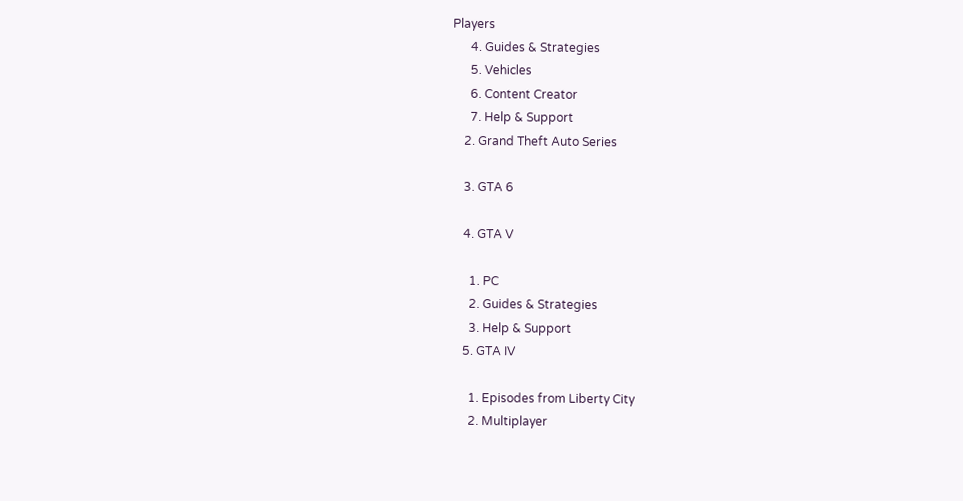Players
      4. Guides & Strategies
      5. Vehicles
      6. Content Creator
      7. Help & Support
    2. Grand Theft Auto Series

    3. GTA 6

    4. GTA V

      1. PC
      2. Guides & Strategies
      3. Help & Support
    5. GTA IV

      1. Episodes from Liberty City
      2. Multiplayer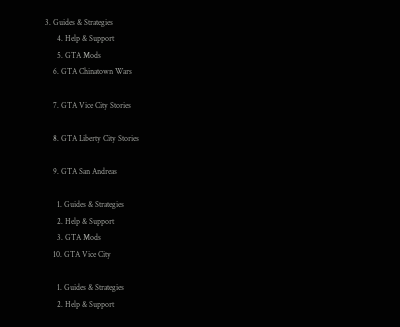3. Guides & Strategies
      4. Help & Support
      5. GTA Mods
    6. GTA Chinatown Wars

    7. GTA Vice City Stories

    8. GTA Liberty City Stories

    9. GTA San Andreas

      1. Guides & Strategies
      2. Help & Support
      3. GTA Mods
    10. GTA Vice City

      1. Guides & Strategies
      2. Help & Support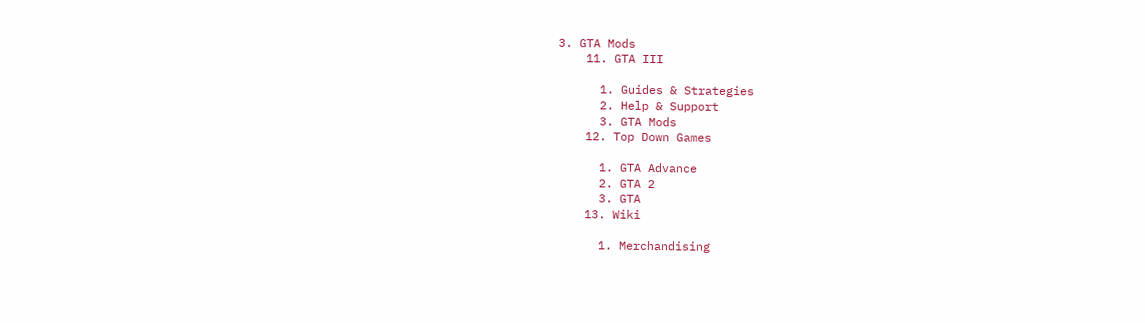3. GTA Mods
    11. GTA III

      1. Guides & Strategies
      2. Help & Support
      3. GTA Mods
    12. Top Down Games

      1. GTA Advance
      2. GTA 2
      3. GTA
    13. Wiki

      1. Merchandising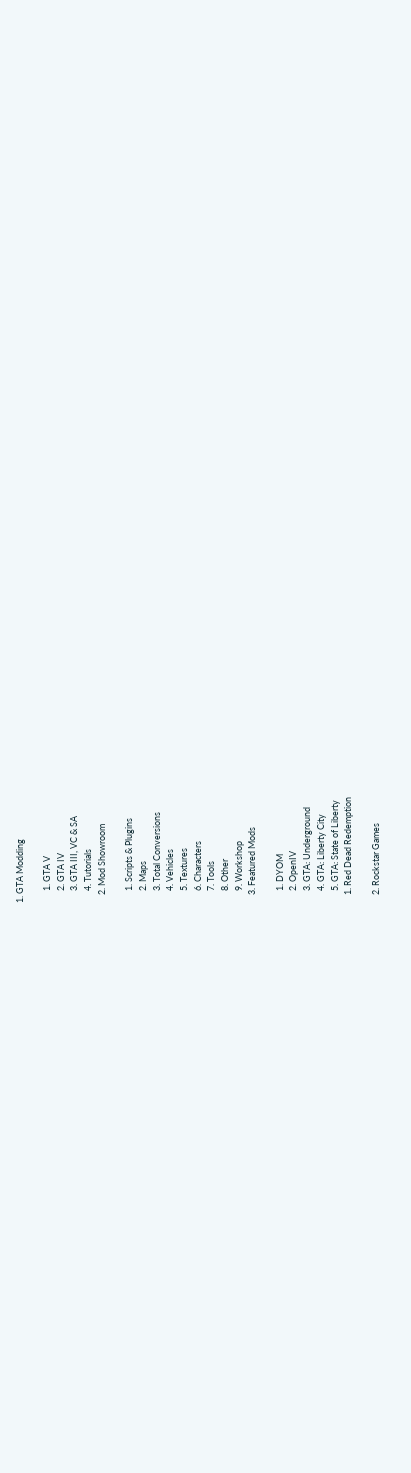1. GTA Modding

      1. GTA V
      2. GTA IV
      3. GTA III, VC & SA
      4. Tutorials
    2. Mod Showroom

      1. Scripts & Plugins
      2. Maps
      3. Total Conversions
      4. Vehicles
      5. Textures
      6. Characters
      7. Tools
      8. Other
      9. Workshop
    3. Featured Mods

      1. DYOM
      2. OpenIV
      3. GTA: Underground
      4. GTA: Liberty City
      5. GTA: State of Liberty
    1. Red Dead Redemption

    2. Rockstar Games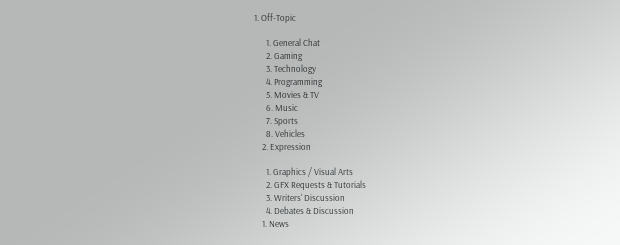1. Off-Topic

      1. General Chat
      2. Gaming
      3. Technology
      4. Programming
      5. Movies & TV
      6. Music
      7. Sports
      8. Vehicles
    2. Expression

      1. Graphics / Visual Arts
      2. GFX Requests & Tutorials
      3. Writers' Discussion
      4. Debates & Discussion
    1. News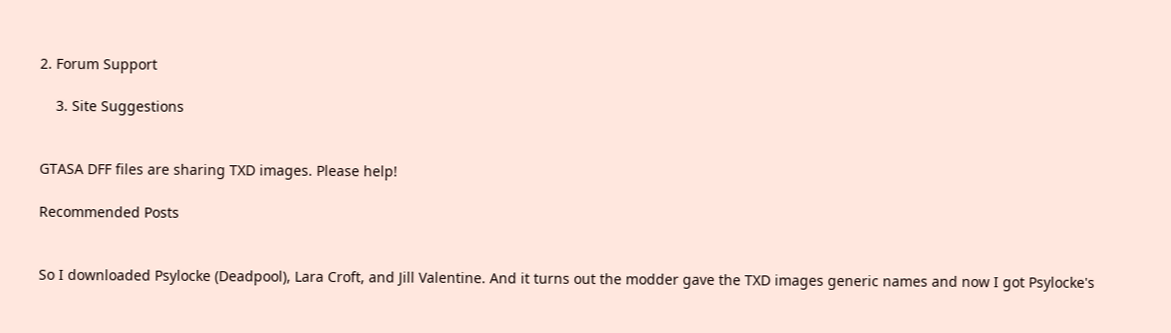2. Forum Support

    3. Site Suggestions


GTASA DFF files are sharing TXD images. Please help!

Recommended Posts


So I downloaded Psylocke (Deadpool), Lara Croft, and Jill Valentine. And it turns out the modder gave the TXD images generic names and now I got Psylocke's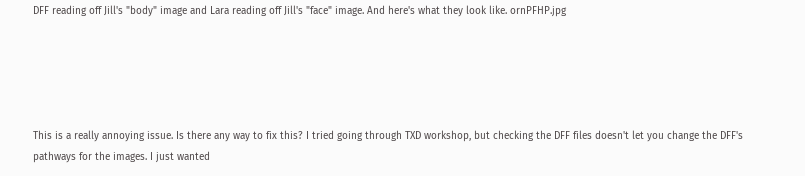DFF reading off Jill's "body" image and Lara reading off Jill's "face" image. And here's what they look like. ornPFHP.jpg





This is a really annoying issue. Is there any way to fix this? I tried going through TXD workshop, but checking the DFF files doesn't let you change the DFF's pathways for the images. I just wanted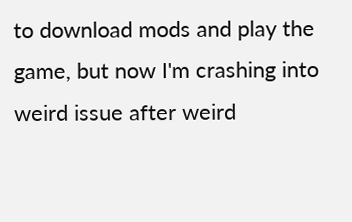to download mods and play the game, but now I'm crashing into weird issue after weird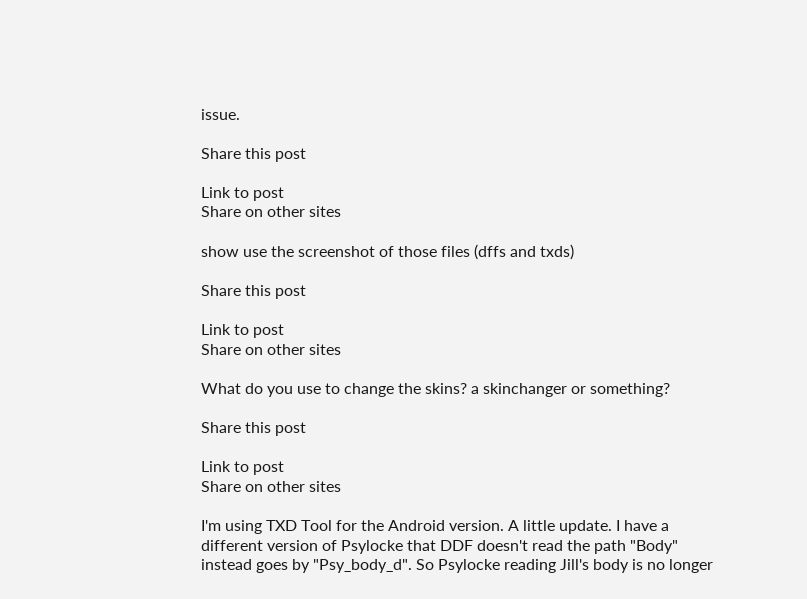issue.

Share this post

Link to post
Share on other sites

show use the screenshot of those files (dffs and txds)

Share this post

Link to post
Share on other sites

What do you use to change the skins? a skinchanger or something?

Share this post

Link to post
Share on other sites

I'm using TXD Tool for the Android version. A little update. I have a different version of Psylocke that DDF doesn't read the path "Body" instead goes by "Psy_body_d". So Psylocke reading Jill's body is no longer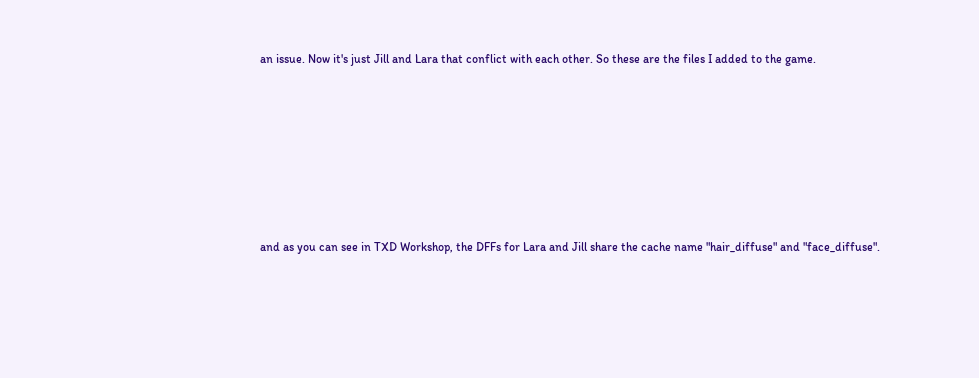an issue. Now it's just Jill and Lara that conflict with each other. So these are the files I added to the game.









and as you can see in TXD Workshop, the DFFs for Lara and Jill share the cache name "hair_diffuse" and "face_diffuse".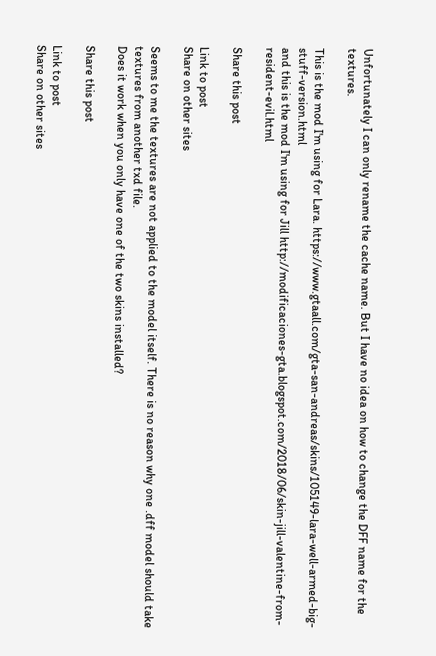Unfortunately I can only rename the cache name. But I have no idea on how to change the DFF name for the textures.

This is the mod I'm using for Lara. https://www.gtaall.com/gta-san-andreas/skins/105149-lara-well-armed-big-stuff-version.html
and this is the mod I'm using for Jill http://modificaciones-gta.blogspot.com/2018/06/skin-jill-valentine-from-resident-evil.html

Share this post

Link to post
Share on other sites

Seems to me the textures are not applied to the model itself. There is no reason why one .dff model should take textures from another txd file.
Does it work when you only have one of the two skins installed?

Share this post

Link to post
Share on other sites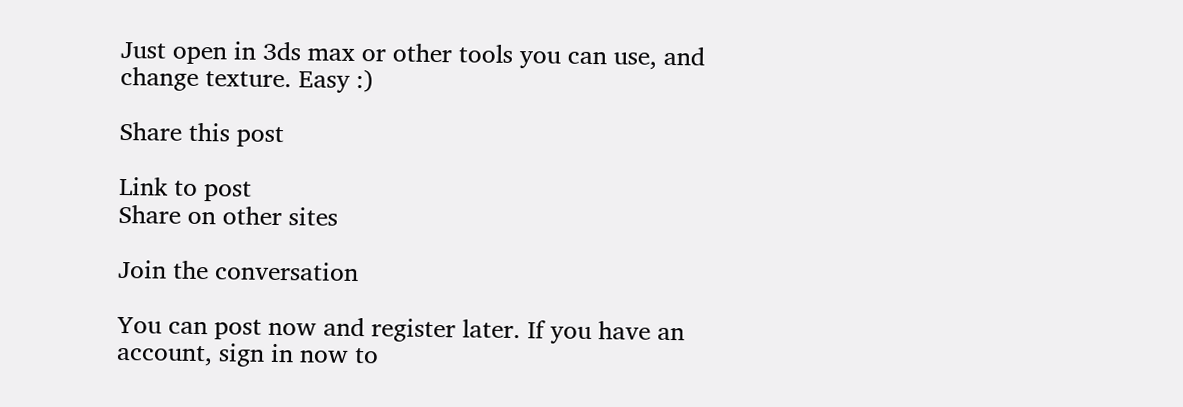Just open in 3ds max or other tools you can use, and change texture. Easy :)

Share this post

Link to post
Share on other sites

Join the conversation

You can post now and register later. If you have an account, sign in now to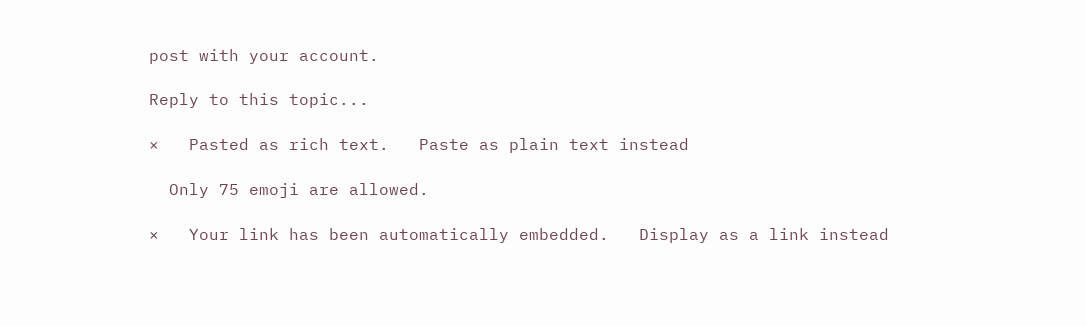post with your account.

Reply to this topic...

×   Pasted as rich text.   Paste as plain text instead

  Only 75 emoji are allowed.

×   Your link has been automatically embedded.   Display as a link instead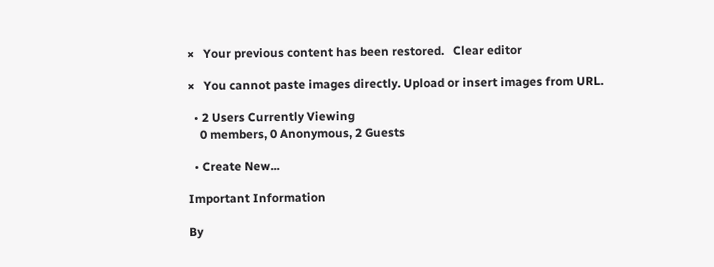×   Your previous content has been restored.   Clear editor

×   You cannot paste images directly. Upload or insert images from URL.

  • 2 Users Currently Viewing
    0 members, 0 Anonymous, 2 Guests

  • Create New...

Important Information

By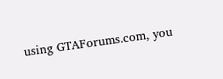using GTAForums.com, you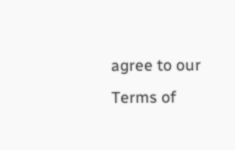agree to our Terms of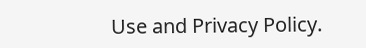Use and Privacy Policy.